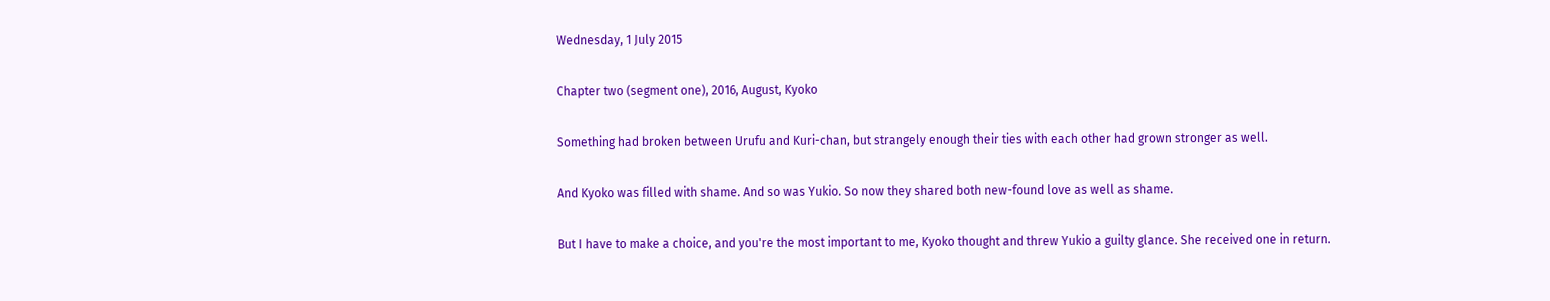Wednesday, 1 July 2015

Chapter two (segment one), 2016, August, Kyoko

Something had broken between Urufu and Kuri-chan, but strangely enough their ties with each other had grown stronger as well.

And Kyoko was filled with shame. And so was Yukio. So now they shared both new-found love as well as shame.

But I have to make a choice, and you're the most important to me, Kyoko thought and threw Yukio a guilty glance. She received one in return.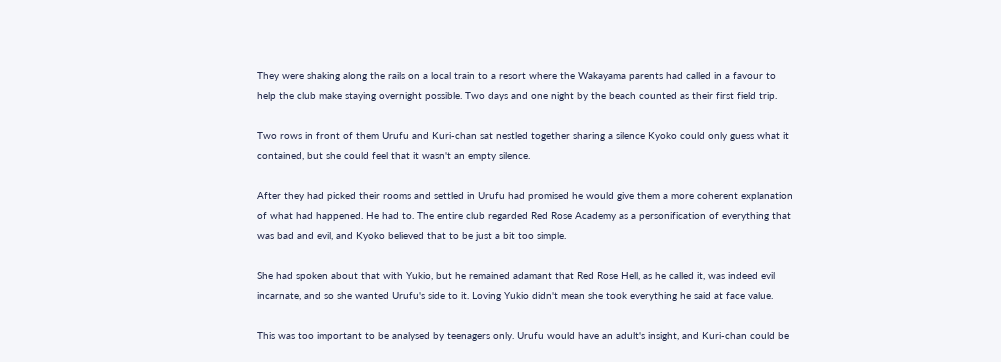They were shaking along the rails on a local train to a resort where the Wakayama parents had called in a favour to help the club make staying overnight possible. Two days and one night by the beach counted as their first field trip.

Two rows in front of them Urufu and Kuri-chan sat nestled together sharing a silence Kyoko could only guess what it contained, but she could feel that it wasn't an empty silence.

After they had picked their rooms and settled in Urufu had promised he would give them a more coherent explanation of what had happened. He had to. The entire club regarded Red Rose Academy as a personification of everything that was bad and evil, and Kyoko believed that to be just a bit too simple.

She had spoken about that with Yukio, but he remained adamant that Red Rose Hell, as he called it, was indeed evil incarnate, and so she wanted Urufu's side to it. Loving Yukio didn't mean she took everything he said at face value.

This was too important to be analysed by teenagers only. Urufu would have an adult's insight, and Kuri-chan could be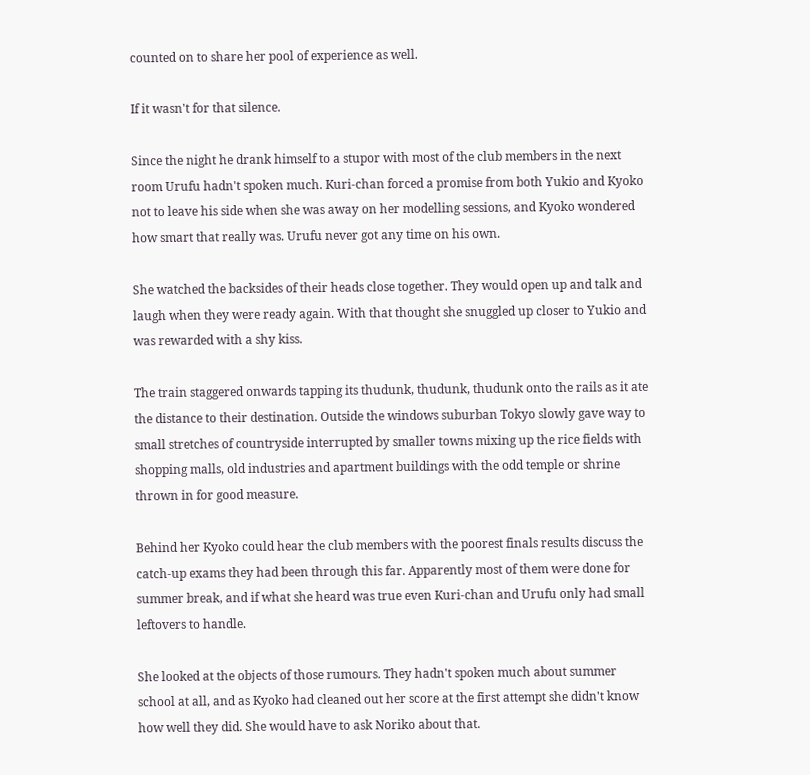counted on to share her pool of experience as well.

If it wasn't for that silence.

Since the night he drank himself to a stupor with most of the club members in the next room Urufu hadn't spoken much. Kuri-chan forced a promise from both Yukio and Kyoko not to leave his side when she was away on her modelling sessions, and Kyoko wondered how smart that really was. Urufu never got any time on his own.

She watched the backsides of their heads close together. They would open up and talk and laugh when they were ready again. With that thought she snuggled up closer to Yukio and was rewarded with a shy kiss.

The train staggered onwards tapping its thudunk, thudunk, thudunk onto the rails as it ate the distance to their destination. Outside the windows suburban Tokyo slowly gave way to small stretches of countryside interrupted by smaller towns mixing up the rice fields with shopping malls, old industries and apartment buildings with the odd temple or shrine thrown in for good measure.

Behind her Kyoko could hear the club members with the poorest finals results discuss the catch-up exams they had been through this far. Apparently most of them were done for summer break, and if what she heard was true even Kuri-chan and Urufu only had small leftovers to handle.

She looked at the objects of those rumours. They hadn't spoken much about summer school at all, and as Kyoko had cleaned out her score at the first attempt she didn't know how well they did. She would have to ask Noriko about that.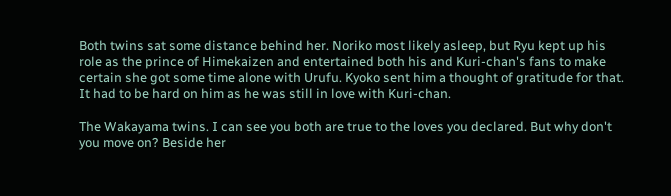Both twins sat some distance behind her. Noriko most likely asleep, but Ryu kept up his role as the prince of Himekaizen and entertained both his and Kuri-chan's fans to make certain she got some time alone with Urufu. Kyoko sent him a thought of gratitude for that. It had to be hard on him as he was still in love with Kuri-chan.

The Wakayama twins. I can see you both are true to the loves you declared. But why don't you move on? Beside her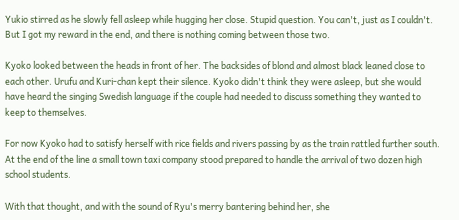Yukio stirred as he slowly fell asleep while hugging her close. Stupid question. You can't, just as I couldn't. But I got my reward in the end, and there is nothing coming between those two.

Kyoko looked between the heads in front of her. The backsides of blond and almost black leaned close to each other. Urufu and Kuri-chan kept their silence. Kyoko didn't think they were asleep, but she would have heard the singing Swedish language if the couple had needed to discuss something they wanted to keep to themselves.

For now Kyoko had to satisfy herself with rice fields and rivers passing by as the train rattled further south. At the end of the line a small town taxi company stood prepared to handle the arrival of two dozen high school students.

With that thought, and with the sound of Ryu's merry bantering behind her, she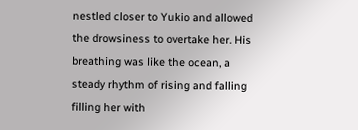nestled closer to Yukio and allowed the drowsiness to overtake her. His breathing was like the ocean, a steady rhythm of rising and falling filling her with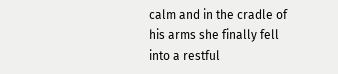calm and in the cradle of his arms she finally fell into a restful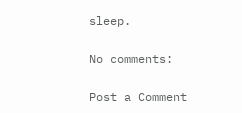sleep.

No comments:

Post a Comment